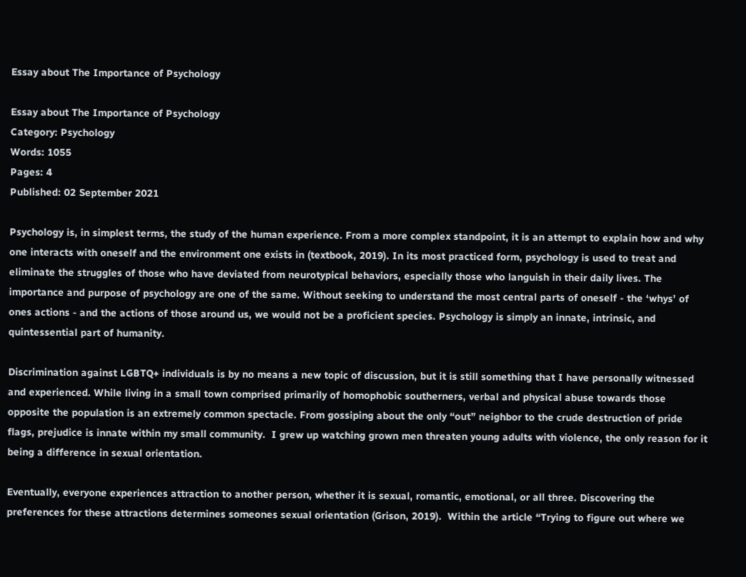Essay about The Importance of Psychology

Essay about The Importance of Psychology
Category: Psychology
Words: 1055
Pages: 4
Published: 02 September 2021

Psychology is, in simplest terms, the study of the human experience. From a more complex standpoint, it is an attempt to explain how and why one interacts with oneself and the environment one exists in (textbook, 2019). In its most practiced form, psychology is used to treat and eliminate the struggles of those who have deviated from neurotypical behaviors, especially those who languish in their daily lives. The importance and purpose of psychology are one of the same. Without seeking to understand the most central parts of oneself - the ‘whys’ of ones actions - and the actions of those around us, we would not be a proficient species. Psychology is simply an innate, intrinsic, and quintessential part of humanity.

Discrimination against LGBTQ+ individuals is by no means a new topic of discussion, but it is still something that I have personally witnessed and experienced. While living in a small town comprised primarily of homophobic southerners, verbal and physical abuse towards those opposite the population is an extremely common spectacle. From gossiping about the only “out” neighbor to the crude destruction of pride flags, prejudice is innate within my small community.  I grew up watching grown men threaten young adults with violence, the only reason for it being a difference in sexual orientation.

Eventually, everyone experiences attraction to another person, whether it is sexual, romantic, emotional, or all three. Discovering the preferences for these attractions determines someones sexual orientation (Grison, 2019).  Within the article “Trying to figure out where we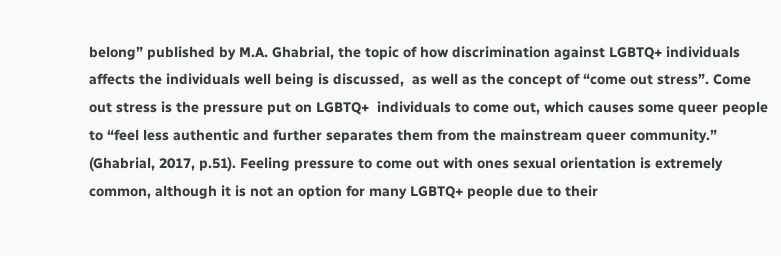belong” published by M.A. Ghabrial, the topic of how discrimination against LGBTQ+ individuals affects the individuals well being is discussed,  as well as the concept of “come out stress”. Come out stress is the pressure put on LGBTQ+  individuals to come out, which causes some queer people to “feel less authentic and further separates them from the mainstream queer community.” (Ghabrial, 2017, p.51). Feeling pressure to come out with ones sexual orientation is extremely common, although it is not an option for many LGBTQ+ people due to their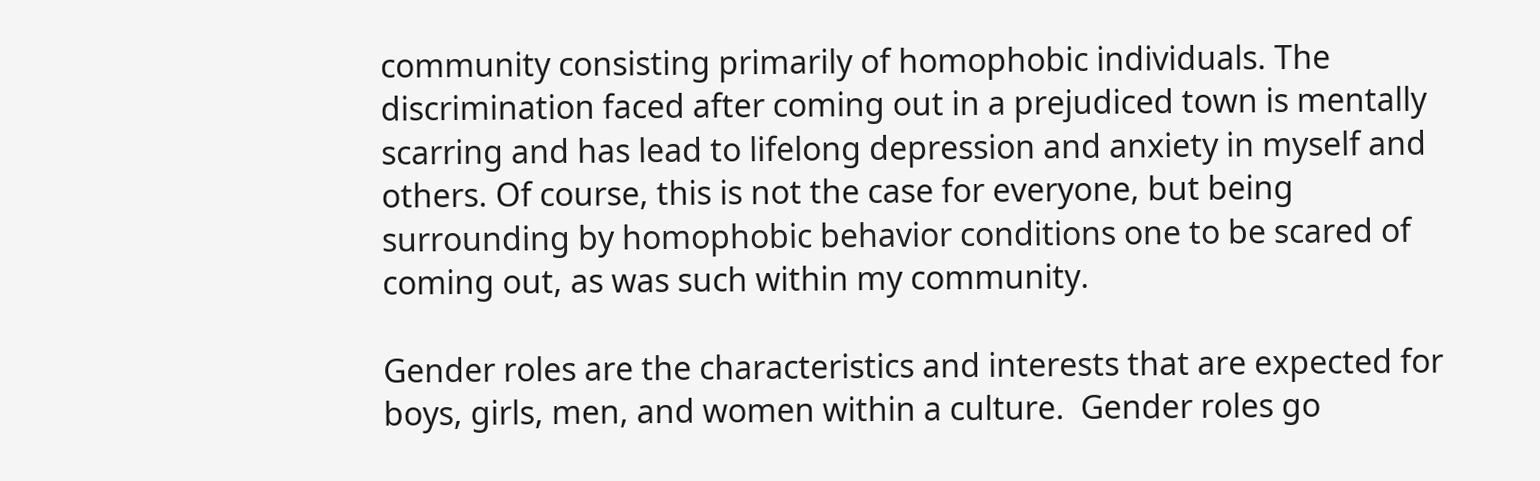community consisting primarily of homophobic individuals. The discrimination faced after coming out in a prejudiced town is mentally scarring and has lead to lifelong depression and anxiety in myself and others. Of course, this is not the case for everyone, but being surrounding by homophobic behavior conditions one to be scared of coming out, as was such within my community.

Gender roles are the characteristics and interests that are expected for boys, girls, men, and women within a culture.  Gender roles go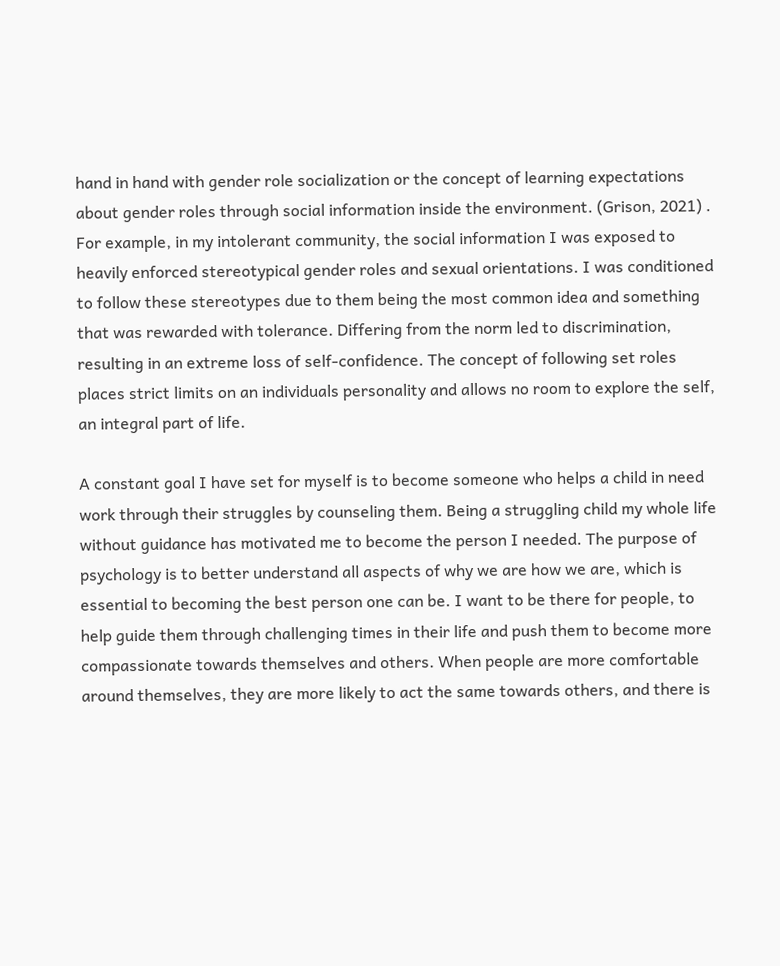hand in hand with gender role socialization or the concept of learning expectations about gender roles through social information inside the environment. (Grison, 2021) . For example, in my intolerant community, the social information I was exposed to heavily enforced stereotypical gender roles and sexual orientations. I was conditioned to follow these stereotypes due to them being the most common idea and something that was rewarded with tolerance. Differing from the norm led to discrimination, resulting in an extreme loss of self-confidence. The concept of following set roles places strict limits on an individuals personality and allows no room to explore the self, an integral part of life.

A constant goal I have set for myself is to become someone who helps a child in need work through their struggles by counseling them. Being a struggling child my whole life without guidance has motivated me to become the person I needed. The purpose of psychology is to better understand all aspects of why we are how we are, which is essential to becoming the best person one can be. I want to be there for people, to help guide them through challenging times in their life and push them to become more compassionate towards themselves and others. When people are more comfortable around themselves, they are more likely to act the same towards others, and there is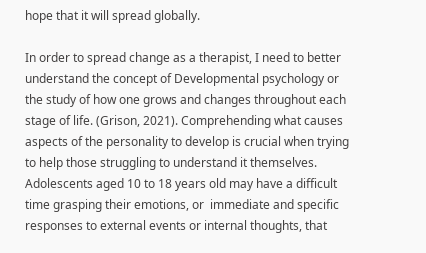hope that it will spread globally.

In order to spread change as a therapist, I need to better understand the concept of Developmental psychology or the study of how one grows and changes throughout each stage of life. (Grison, 2021). Comprehending what causes aspects of the personality to develop is crucial when trying to help those struggling to understand it themselves. Adolescents aged 10 to 18 years old may have a difficult time grasping their emotions, or  immediate and specific responses to external events or internal thoughts, that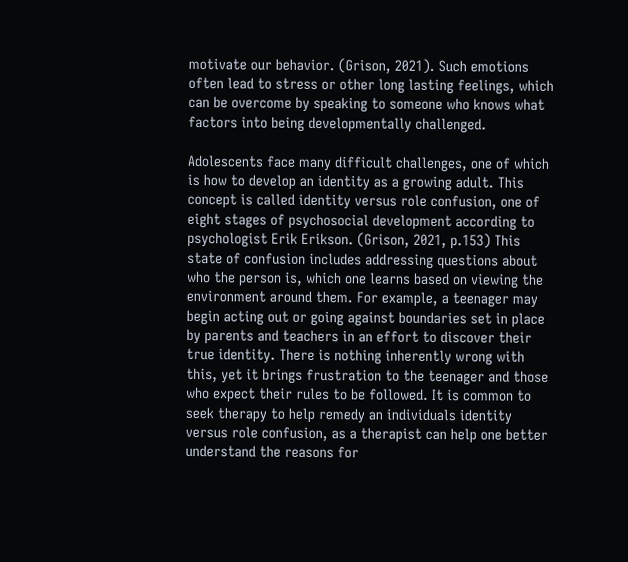motivate our behavior. (Grison, 2021). Such emotions often lead to stress or other long lasting feelings, which can be overcome by speaking to someone who knows what factors into being developmentally challenged.

Adolescents face many difficult challenges, one of which is how to develop an identity as a growing adult. This concept is called identity versus role confusion, one of eight stages of psychosocial development according to psychologist Erik Erikson. (Grison, 2021, p.153) This state of confusion includes addressing questions about who the person is, which one learns based on viewing the environment around them. For example, a teenager may begin acting out or going against boundaries set in place by parents and teachers in an effort to discover their true identity. There is nothing inherently wrong with this, yet it brings frustration to the teenager and those who expect their rules to be followed. It is common to seek therapy to help remedy an individuals identity versus role confusion, as a therapist can help one better understand the reasons for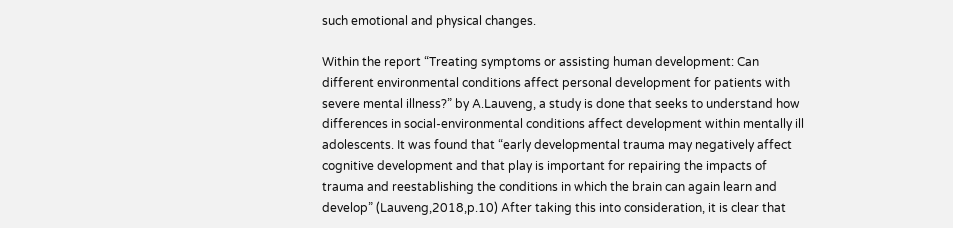such emotional and physical changes.

Within the report “Treating symptoms or assisting human development: Can different environmental conditions affect personal development for patients with severe mental illness?” by A.Lauveng, a study is done that seeks to understand how differences in social-environmental conditions affect development within mentally ill adolescents. It was found that “early developmental trauma may negatively affect cognitive development and that play is important for repairing the impacts of trauma and reestablishing the conditions in which the brain can again learn and develop” (Lauveng,2018,p.10) After taking this into consideration, it is clear that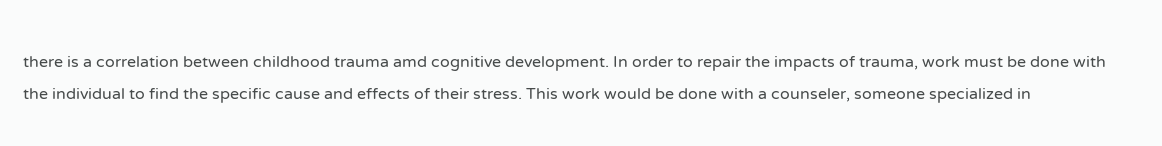there is a correlation between childhood trauma amd cognitive development. In order to repair the impacts of trauma, work must be done with the individual to find the specific cause and effects of their stress. This work would be done with a counseler, someone specialized in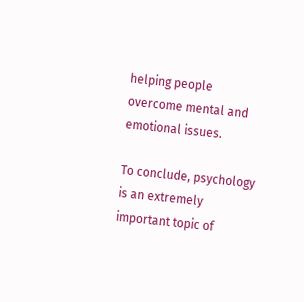helping people overcome mental and emotional issues.

To conclude, psychology is an extremely important topic of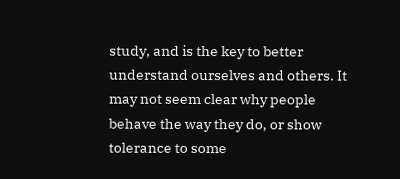study, and is the key to better understand ourselves and others. It may not seem clear why people behave the way they do, or show tolerance to some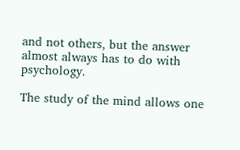and not others, but the answer almost always has to do with psychology.

The study of the mind allows one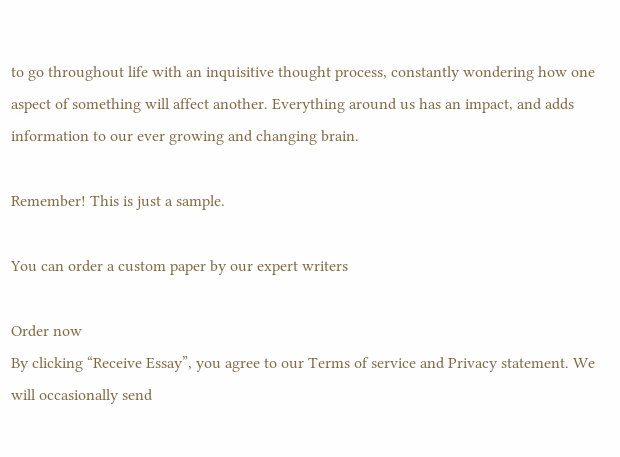to go throughout life with an inquisitive thought process, constantly wondering how one aspect of something will affect another. Everything around us has an impact, and adds information to our ever growing and changing brain.

Remember! This is just a sample.

You can order a custom paper by our expert writers

Order now
By clicking “Receive Essay”, you agree to our Terms of service and Privacy statement. We will occasionally send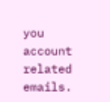you account related emails.